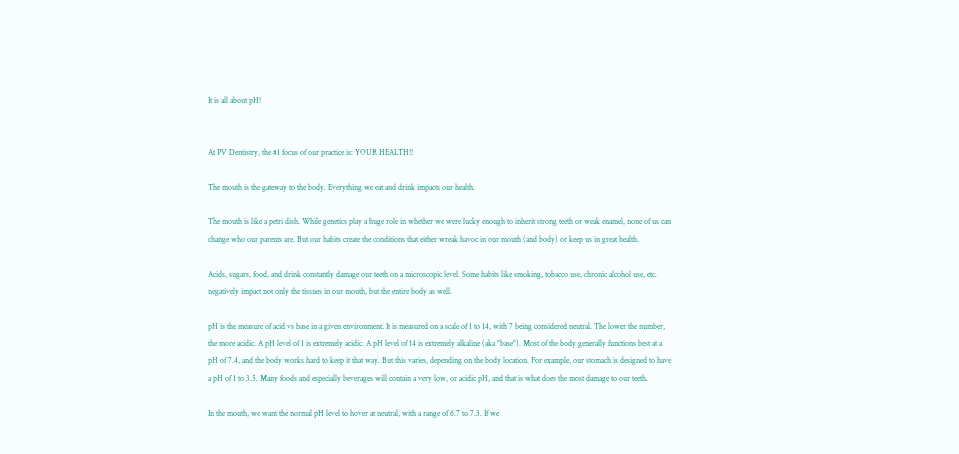It is all about pH!


At PV Dentistry, the #1 focus of our practice is: YOUR HEALTH!!

The mouth is the gateway to the body. Everything we eat and drink impacts our health.

The mouth is like a petri dish. While genetics play a huge role in whether we were lucky enough to inherit strong teeth or weak enamel, none of us can change who our parents are. But our habits create the conditions that either wreak havoc in our mouth (and body) or keep us in great health.

Acids, sugars, food, and drink constantly damage our teeth on a microscopic level. Some habits like smoking, tobacco use, chronic alcohol use, etc. negatively impact not only the tissues in our mouth, but the entire body as well.

pH is the measure of acid vs base in a given environment. It is measured on a scale of 1 to 14, with 7 being considered neutral. The lower the number, the more acidic. A pH level of 1 is extremely acidic. A pH level of 14 is extremely alkaline (aka "base"). Most of the body generally functions best at a pH of 7.4, and the body works hard to keep it that way. But this varies, depending on the body location. For example, our stomach is designed to have a pH of 1 to 3.5. Many foods and especially beverages will contain a very low, or acidic pH, and that is what does the most damage to our teeth.

In the mouth, we want the normal pH level to hover at neutral, with a range of 6.7 to 7.3. If we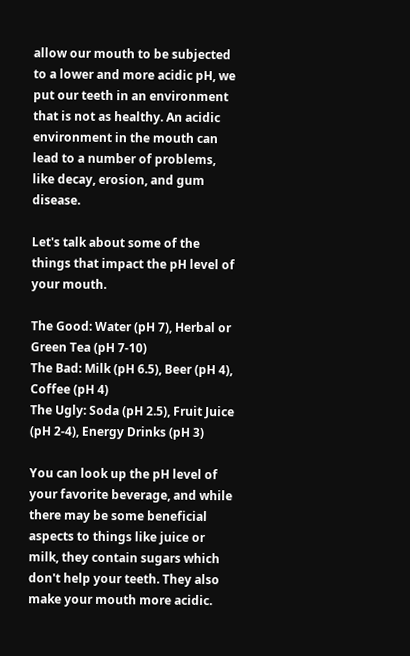allow our mouth to be subjected to a lower and more acidic pH, we put our teeth in an environment that is not as healthy. An acidic environment in the mouth can lead to a number of problems, like decay, erosion, and gum disease.

Let's talk about some of the things that impact the pH level of your mouth.

The Good: Water (pH 7), Herbal or Green Tea (pH 7-10)
The Bad: Milk (pH 6.5), Beer (pH 4), Coffee (pH 4)
The Ugly: Soda (pH 2.5), Fruit Juice (pH 2-4), Energy Drinks (pH 3)

You can look up the pH level of your favorite beverage, and while there may be some beneficial aspects to things like juice or milk, they contain sugars which don't help your teeth. They also make your mouth more acidic.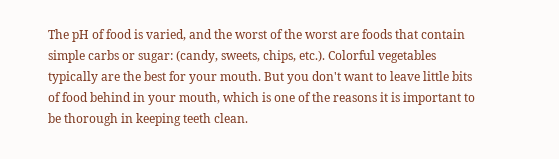The pH of food is varied, and the worst of the worst are foods that contain simple carbs or sugar: (candy, sweets, chips, etc.). Colorful vegetables typically are the best for your mouth. But you don't want to leave little bits of food behind in your mouth, which is one of the reasons it is important to be thorough in keeping teeth clean.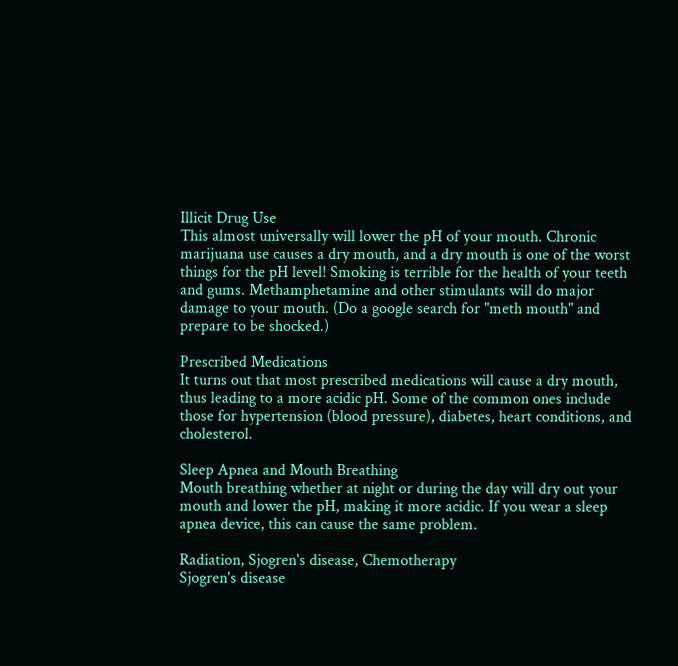Illicit Drug Use
This almost universally will lower the pH of your mouth. Chronic marijuana use causes a dry mouth, and a dry mouth is one of the worst things for the pH level! Smoking is terrible for the health of your teeth and gums. Methamphetamine and other stimulants will do major damage to your mouth. (Do a google search for "meth mouth" and prepare to be shocked.)

Prescribed Medications
It turns out that most prescribed medications will cause a dry mouth, thus leading to a more acidic pH. Some of the common ones include those for hypertension (blood pressure), diabetes, heart conditions, and cholesterol.

Sleep Apnea and Mouth Breathing
Mouth breathing whether at night or during the day will dry out your mouth and lower the pH, making it more acidic. If you wear a sleep apnea device, this can cause the same problem.

Radiation, Sjogren's disease, Chemotherapy
Sjogren's disease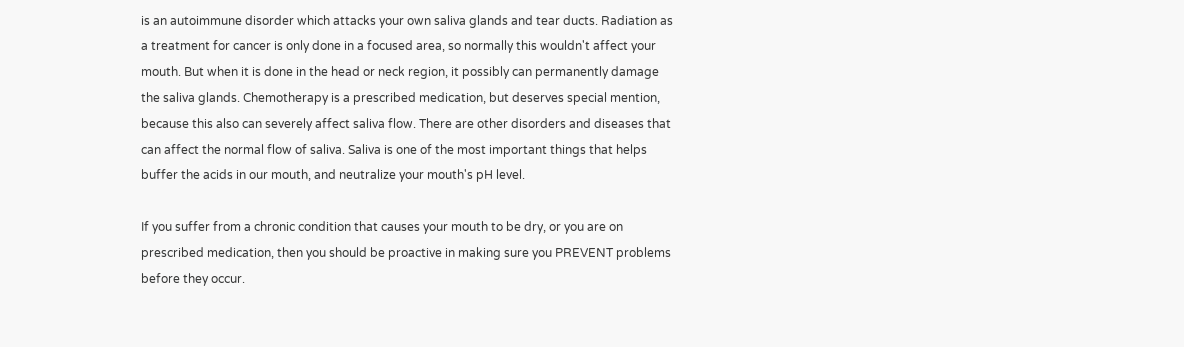is an autoimmune disorder which attacks your own saliva glands and tear ducts. Radiation as a treatment for cancer is only done in a focused area, so normally this wouldn't affect your mouth. But when it is done in the head or neck region, it possibly can permanently damage the saliva glands. Chemotherapy is a prescribed medication, but deserves special mention, because this also can severely affect saliva flow. There are other disorders and diseases that can affect the normal flow of saliva. Saliva is one of the most important things that helps buffer the acids in our mouth, and neutralize your mouth's pH level.

If you suffer from a chronic condition that causes your mouth to be dry, or you are on prescribed medication, then you should be proactive in making sure you PREVENT problems before they occur.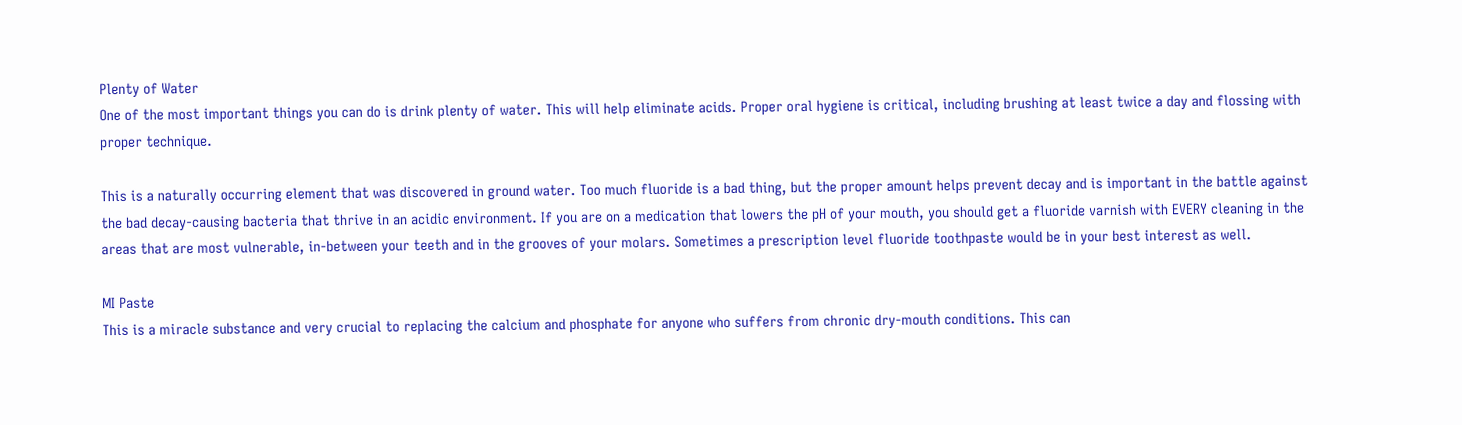Plenty of Water
One of the most important things you can do is drink plenty of water. This will help eliminate acids. Proper oral hygiene is critical, including brushing at least twice a day and flossing with proper technique.

This is a naturally occurring element that was discovered in ground water. Too much fluoride is a bad thing, but the proper amount helps prevent decay and is important in the battle against the bad decay-causing bacteria that thrive in an acidic environment. If you are on a medication that lowers the pH of your mouth, you should get a fluoride varnish with EVERY cleaning in the areas that are most vulnerable, in-between your teeth and in the grooves of your molars. Sometimes a prescription level fluoride toothpaste would be in your best interest as well.

MI Paste
This is a miracle substance and very crucial to replacing the calcium and phosphate for anyone who suffers from chronic dry-mouth conditions. This can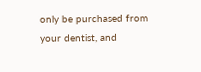only be purchased from your dentist, and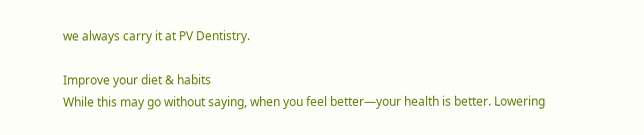we always carry it at PV Dentistry.

Improve your diet & habits
While this may go without saying, when you feel better—your health is better. Lowering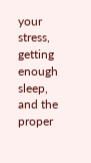your stress, getting enough sleep, and the proper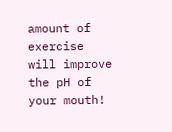amount of exercise will improve the pH of your mouth!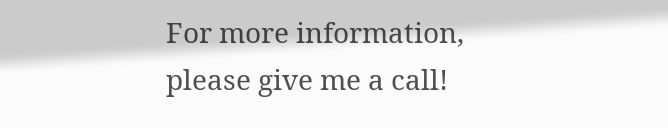For more information, please give me a call!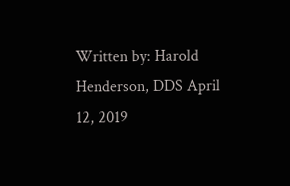Written by: Harold Henderson, DDS April 12, 2019